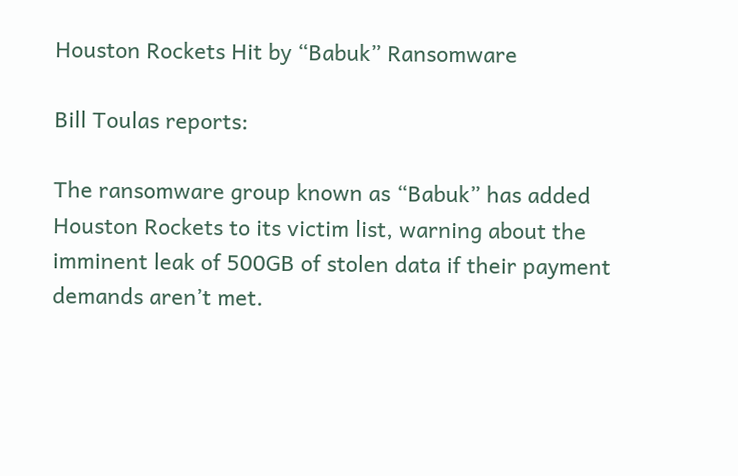Houston Rockets Hit by “Babuk” Ransomware

Bill Toulas reports:

The ransomware group known as “Babuk” has added Houston Rockets to its victim list, warning about the imminent leak of 500GB of stolen data if their payment demands aren’t met.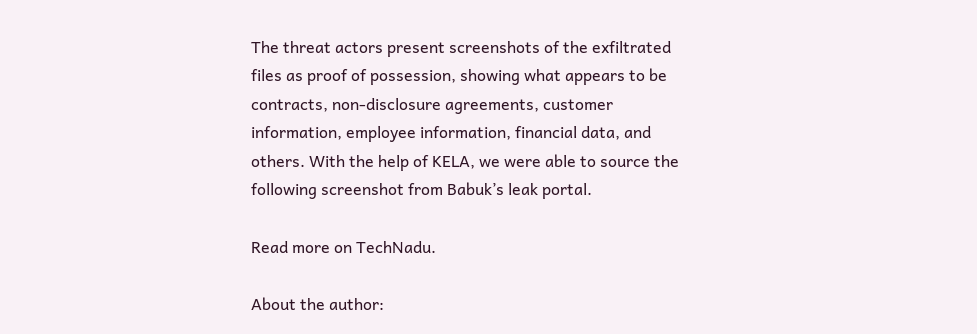The threat actors present screenshots of the exfiltrated files as proof of possession, showing what appears to be contracts, non-disclosure agreements, customer information, employee information, financial data, and others. With the help of KELA, we were able to source the following screenshot from Babuk’s leak portal.

Read more on TechNadu.

About the author: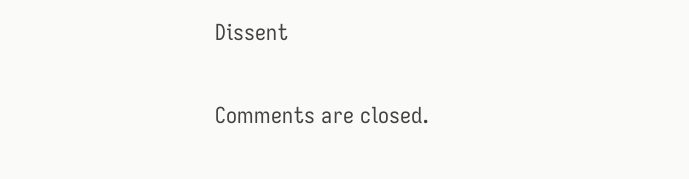Dissent

Comments are closed.